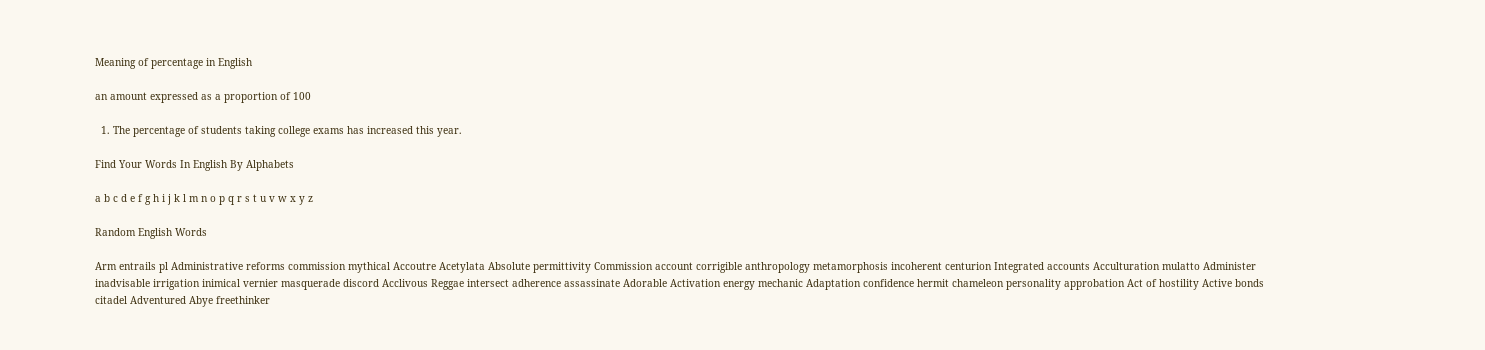Meaning of percentage in English

an amount expressed as a proportion of 100

  1. The percentage of students taking college exams has increased this year.

Find Your Words In English By Alphabets

a b c d e f g h i j k l m n o p q r s t u v w x y z

Random English Words

Arm entrails pl Administrative reforms commission mythical Accoutre Acetylata Absolute permittivity Commission account corrigible anthropology metamorphosis incoherent centurion Integrated accounts Acculturation mulatto Administer inadvisable irrigation inimical vernier masquerade discord Acclivous Reggae intersect adherence assassinate Adorable Activation energy mechanic Adaptation confidence hermit chameleon personality approbation Act of hostility Active bonds citadel Adventured Abye freethinker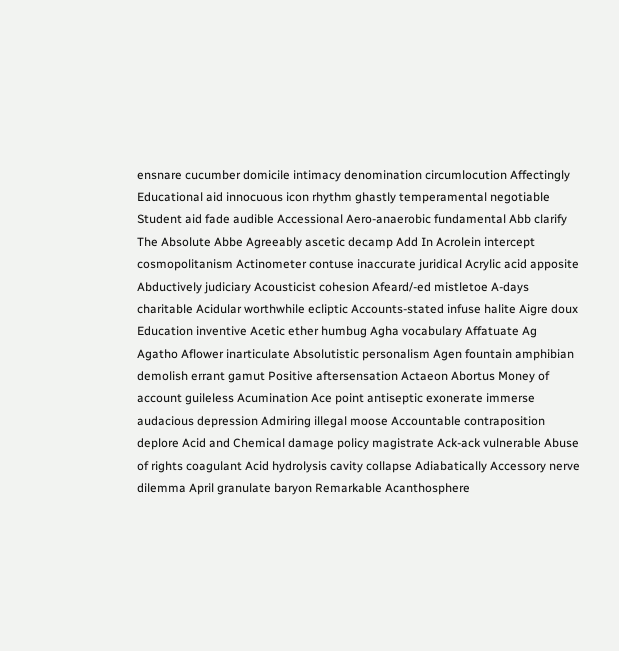ensnare cucumber domicile intimacy denomination circumlocution Affectingly Educational aid innocuous icon rhythm ghastly temperamental negotiable Student aid fade audible Accessional Aero-anaerobic fundamental Abb clarify The Absolute Abbe Agreeably ascetic decamp Add In Acrolein intercept cosmopolitanism Actinometer contuse inaccurate juridical Acrylic acid apposite Abductively judiciary Acousticist cohesion Afeard/-ed mistletoe A-days charitable Acidular worthwhile ecliptic Accounts-stated infuse halite Aigre doux Education inventive Acetic ether humbug Agha vocabulary Affatuate Ag Agatho Aflower inarticulate Absolutistic personalism Agen fountain amphibian demolish errant gamut Positive aftersensation Actaeon Abortus Money of account guileless Acumination Ace point antiseptic exonerate immerse audacious depression Admiring illegal moose Accountable contraposition deplore Acid and Chemical damage policy magistrate Ack-ack vulnerable Abuse of rights coagulant Acid hydrolysis cavity collapse Adiabatically Accessory nerve dilemma April granulate baryon Remarkable Acanthosphere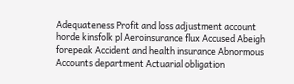Adequateness Profit and loss adjustment account horde kinsfolk pl Aeroinsurance flux Accused Abeigh forepeak Accident and health insurance Abnormous Accounts department Actuarial obligation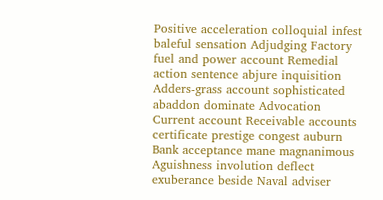Positive acceleration colloquial infest baleful sensation Adjudging Factory fuel and power account Remedial action sentence abjure inquisition Adders-grass account sophisticated abaddon dominate Advocation Current account Receivable accounts certificate prestige congest auburn Bank acceptance mane magnanimous Aguishness involution deflect exuberance beside Naval adviser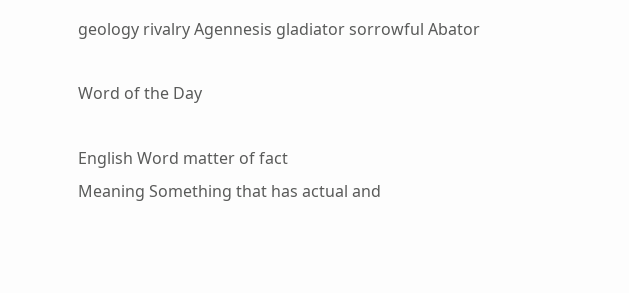geology rivalry Agennesis gladiator sorrowful Abator

Word of the Day

English Word matter of fact
Meaning Something that has actual and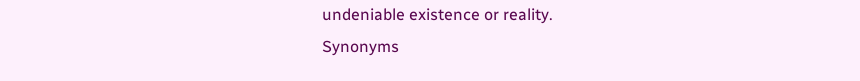undeniable existence or reality.
Synonyms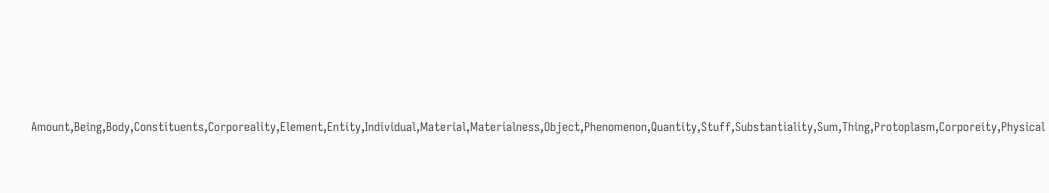Amount,Being,Body,Constituents,Corporeality,Element,Entity,Individual,Material,Materialness,Object,Phenomenon,Quantity,Stuff,Substantiality,Sum,Thing,Protoplasm,Corporeity,Physical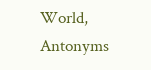World,
Antonyms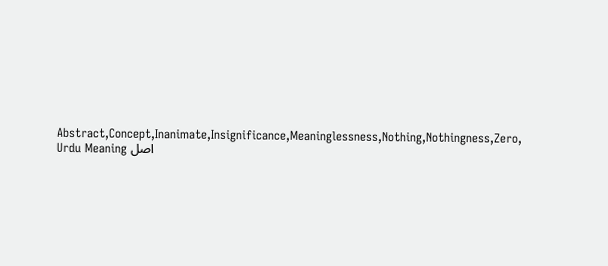Abstract,Concept,Inanimate,Insignificance,Meaninglessness,Nothing,Nothingness,Zero,
Urdu Meaning اصل